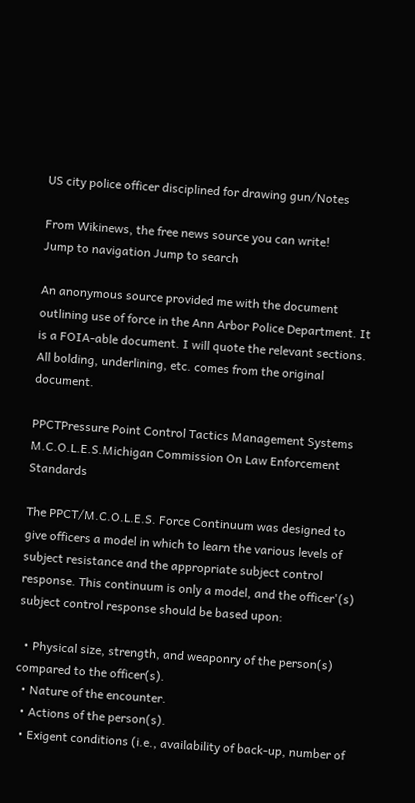US city police officer disciplined for drawing gun/Notes

From Wikinews, the free news source you can write!
Jump to navigation Jump to search

An anonymous source provided me with the document outlining use of force in the Ann Arbor Police Department. It is a FOIA-able document. I will quote the relevant sections. All bolding, underlining, etc. comes from the original document.

PPCTPressure Point Control Tactics Management Systems
M.C.O.L.E.S.Michigan Commission On Law Enforcement Standards

The PPCT/M.C.O.L.E.S. Force Continuum was designed to give officers a model in which to learn the various levels of subject resistance and the appropriate subject control response. This continuum is only a model, and the officer'(s) subject control response should be based upon:

  • Physical size, strength, and weaponry of the person(s) compared to the officer(s).
  • Nature of the encounter.
  • Actions of the person(s).
  • Exigent conditions (i.e., availability of back-up, number of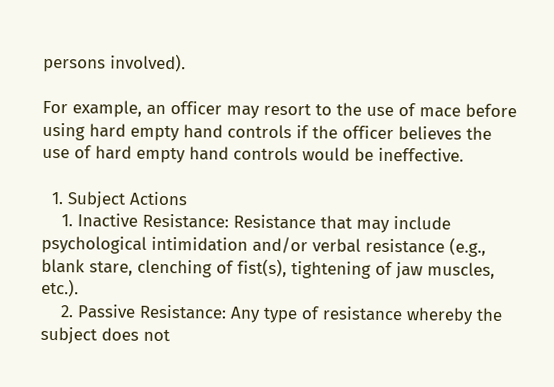persons involved).

For example, an officer may resort to the use of mace before using hard empty hand controls if the officer believes the use of hard empty hand controls would be ineffective.

  1. Subject Actions
    1. Inactive Resistance: Resistance that may include psychological intimidation and/or verbal resistance (e.g., blank stare, clenching of fist(s), tightening of jaw muscles, etc.).
    2. Passive Resistance: Any type of resistance whereby the subject does not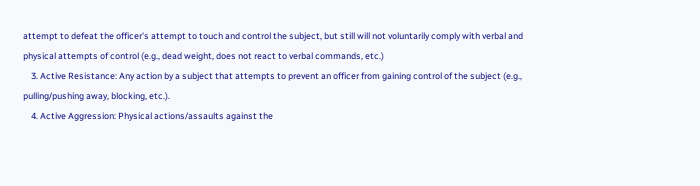attempt to defeat the officer's attempt to touch and control the subject, but still will not voluntarily comply with verbal and physical attempts of control (e.g., dead weight, does not react to verbal commands, etc.)
    3. Active Resistance: Any action by a subject that attempts to prevent an officer from gaining control of the subject (e.g., pulling/pushing away, blocking, etc.).
    4. Active Aggression: Physical actions/assaults against the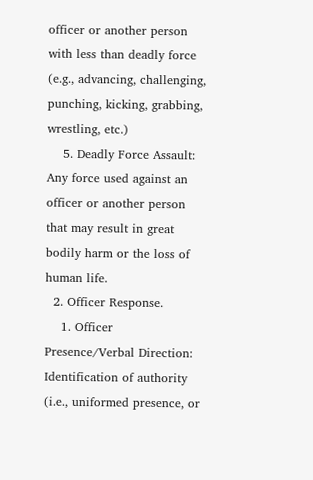officer or another person with less than deadly force (e.g., advancing, challenging, punching, kicking, grabbing, wrestling, etc.)
    5. Deadly Force Assault: Any force used against an officer or another person that may result in great bodily harm or the loss of human life.
  2. Officer Response.
    1. Officer Presence/Verbal Direction: Identification of authority (i.e., uniformed presence, or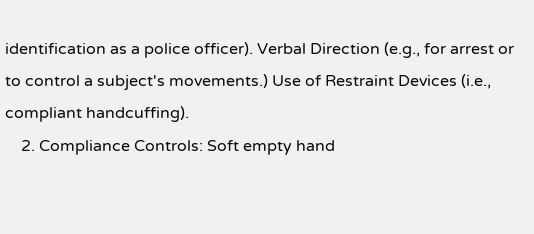identification as a police officer). Verbal Direction (e.g., for arrest or to control a subject's movements.) Use of Restraint Devices (i.e., compliant handcuffing).
    2. Compliance Controls: Soft empty hand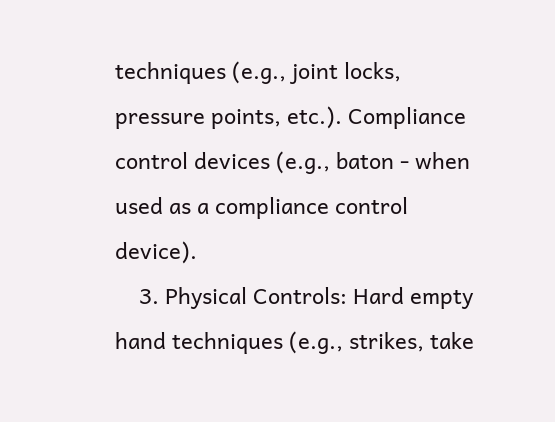techniques (e.g., joint locks, pressure points, etc.). Compliance control devices (e.g., baton - when used as a compliance control device).
    3. Physical Controls: Hard empty hand techniques (e.g., strikes, take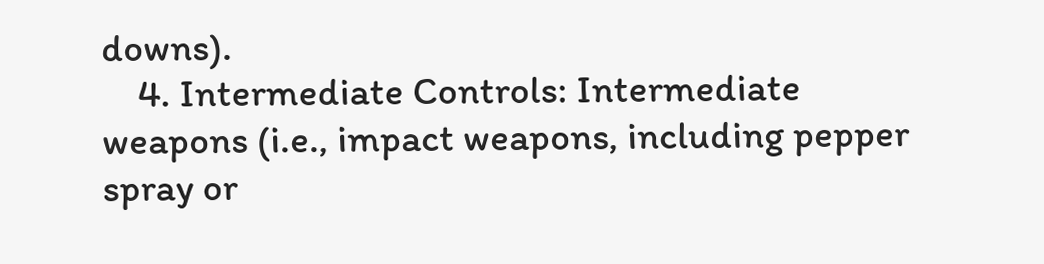downs).
    4. Intermediate Controls: Intermediate weapons (i.e., impact weapons, including pepper spray or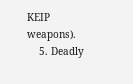KEIP weapons).
    5. Deadly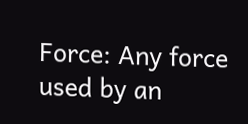Force: Any force used by an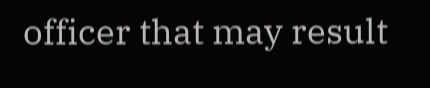officer that may result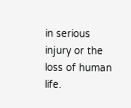in serious injury or the loss of human life.